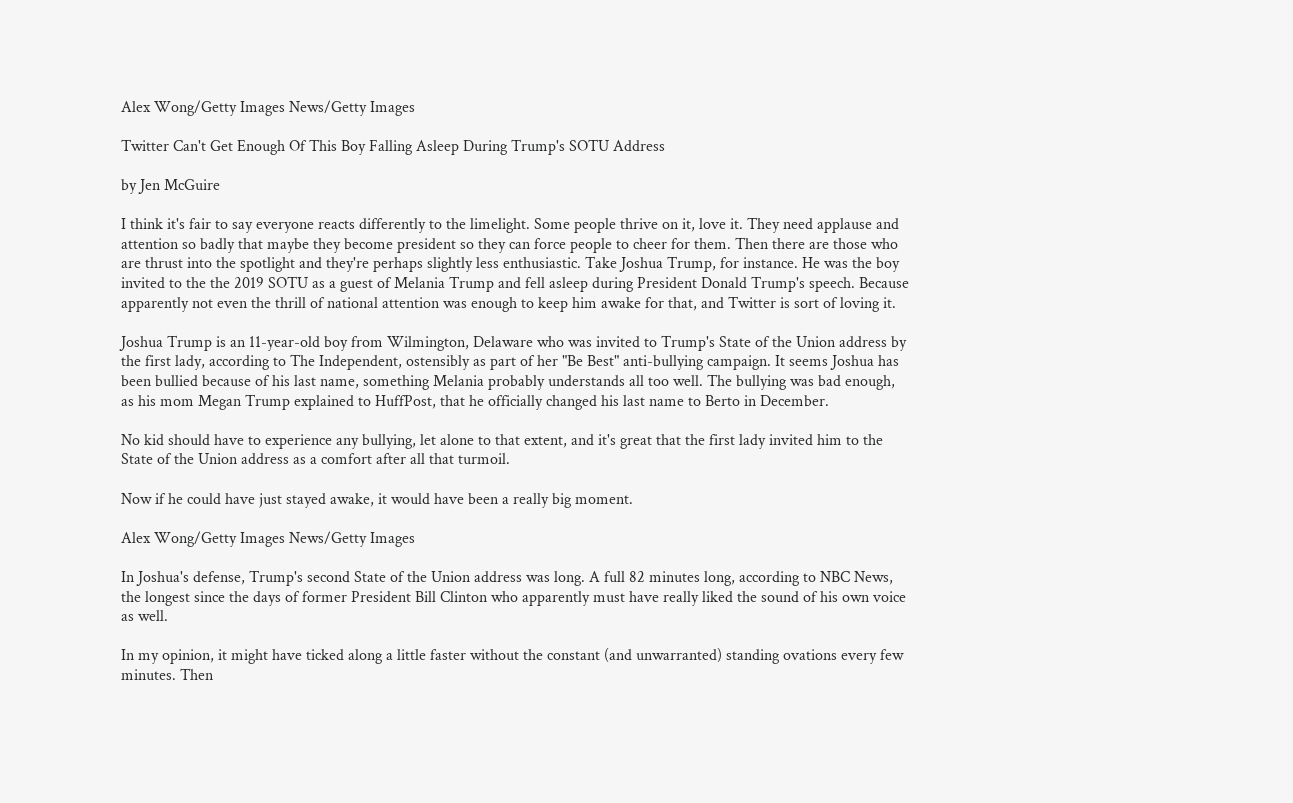Alex Wong/Getty Images News/Getty Images

Twitter Can't Get Enough Of This Boy Falling Asleep During Trump's SOTU Address

by Jen McGuire

I think it's fair to say everyone reacts differently to the limelight. Some people thrive on it, love it. They need applause and attention so badly that maybe they become president so they can force people to cheer for them. Then there are those who are thrust into the spotlight and they're perhaps slightly less enthusiastic. Take Joshua Trump, for instance. He was the boy invited to the the 2019 SOTU as a guest of Melania Trump and fell asleep during President Donald Trump's speech. Because apparently not even the thrill of national attention was enough to keep him awake for that, and Twitter is sort of loving it.

Joshua Trump is an 11-year-old boy from Wilmington, Delaware who was invited to Trump's State of the Union address by the first lady, according to The Independent, ostensibly as part of her "Be Best" anti-bullying campaign. It seems Joshua has been bullied because of his last name, something Melania probably understands all too well. The bullying was bad enough, as his mom Megan Trump explained to HuffPost, that he officially changed his last name to Berto in December.

No kid should have to experience any bullying, let alone to that extent, and it's great that the first lady invited him to the State of the Union address as a comfort after all that turmoil.

Now if he could have just stayed awake, it would have been a really big moment.

Alex Wong/Getty Images News/Getty Images

In Joshua's defense, Trump's second State of the Union address was long. A full 82 minutes long, according to NBC News, the longest since the days of former President Bill Clinton who apparently must have really liked the sound of his own voice as well.

In my opinion, it might have ticked along a little faster without the constant (and unwarranted) standing ovations every few minutes. Then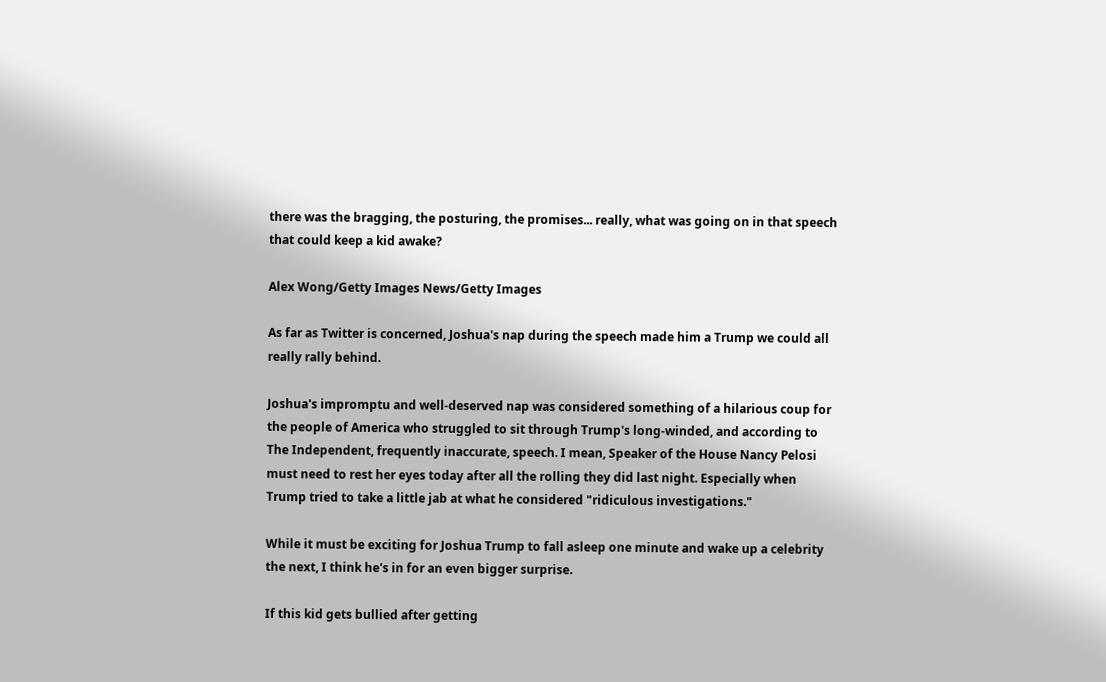there was the bragging, the posturing, the promises... really, what was going on in that speech that could keep a kid awake?

Alex Wong/Getty Images News/Getty Images

As far as Twitter is concerned, Joshua's nap during the speech made him a Trump we could all really rally behind.

Joshua's impromptu and well-deserved nap was considered something of a hilarious coup for the people of America who struggled to sit through Trump's long-winded, and according to The Independent, frequently inaccurate, speech. I mean, Speaker of the House Nancy Pelosi must need to rest her eyes today after all the rolling they did last night. Especially when Trump tried to take a little jab at what he considered "ridiculous investigations."

While it must be exciting for Joshua Trump to fall asleep one minute and wake up a celebrity the next, I think he's in for an even bigger surprise.

If this kid gets bullied after getting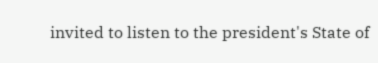invited to listen to the president's State of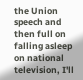the Union speech and then full on falling asleep on national television, I'll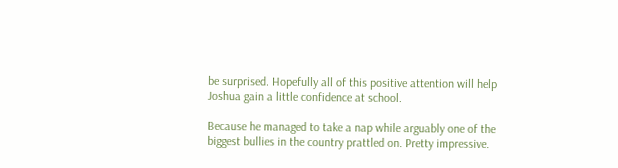be surprised. Hopefully all of this positive attention will help Joshua gain a little confidence at school.

Because he managed to take a nap while arguably one of the biggest bullies in the country prattled on. Pretty impressive.